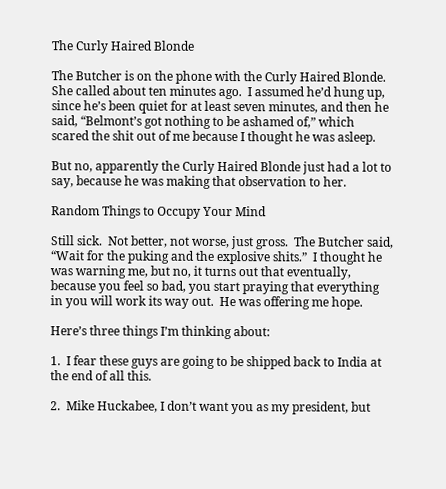The Curly Haired Blonde

The Butcher is on the phone with the Curly Haired Blonde.  She called about ten minutes ago.  I assumed he’d hung up, since he’s been quiet for at least seven minutes, and then he said, “Belmont’s got nothing to be ashamed of,” which scared the shit out of me because I thought he was asleep.

But no, apparently the Curly Haired Blonde just had a lot to say, because he was making that observation to her.

Random Things to Occupy Your Mind

Still sick.  Not better, not worse, just gross.  The Butcher said, “Wait for the puking and the explosive shits.”  I thought he was warning me, but no, it turns out that eventually, because you feel so bad, you start praying that everything in you will work its way out.  He was offering me hope.

Here’s three things I’m thinking about:

1.  I fear these guys are going to be shipped back to India at the end of all this.

2.  Mike Huckabee, I don’t want you as my president, but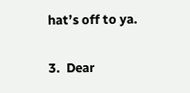hat’s off to ya.

3.  Dear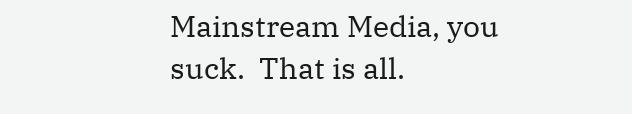Mainstream Media, you suck.  That is all.